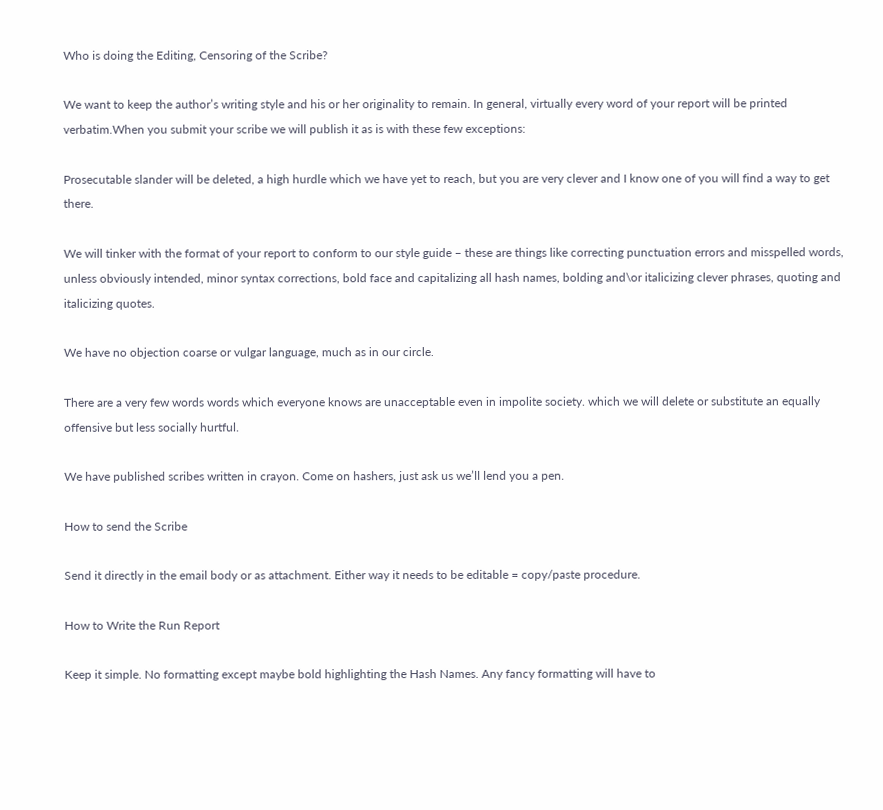Who is doing the Editing, Censoring of the Scribe?

We want to keep the author’s writing style and his or her originality to remain. In general, virtually every word of your report will be printed verbatim.When you submit your scribe we will publish it as is with these few exceptions:

Prosecutable slander will be deleted, a high hurdle which we have yet to reach, but you are very clever and I know one of you will find a way to get there.

We will tinker with the format of your report to conform to our style guide – these are things like correcting punctuation errors and misspelled words, unless obviously intended, minor syntax corrections, bold face and capitalizing all hash names, bolding and\or italicizing clever phrases, quoting and italicizing quotes.

We have no objection coarse or vulgar language, much as in our circle.

There are a very few words words which everyone knows are unacceptable even in impolite society. which we will delete or substitute an equally offensive but less socially hurtful.

We have published scribes written in crayon. Come on hashers, just ask us we’ll lend you a pen.

How to send the Scribe

Send it directly in the email body or as attachment. Either way it needs to be editable = copy/paste procedure.

How to Write the Run Report

Keep it simple. No formatting except maybe bold highlighting the Hash Names. Any fancy formatting will have to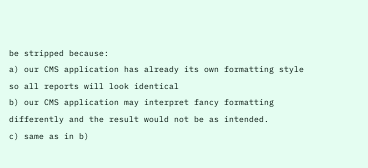be stripped because:
a) our CMS application has already its own formatting style so all reports will look identical
b) our CMS application may interpret fancy formatting differently and the result would not be as intended.
c) same as in b)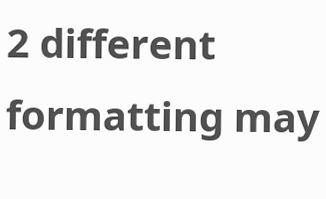2 different formatting may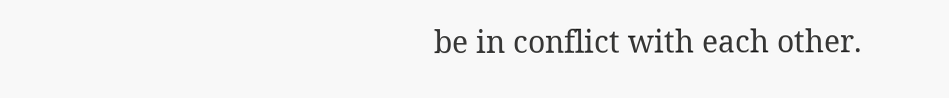be in conflict with each other.